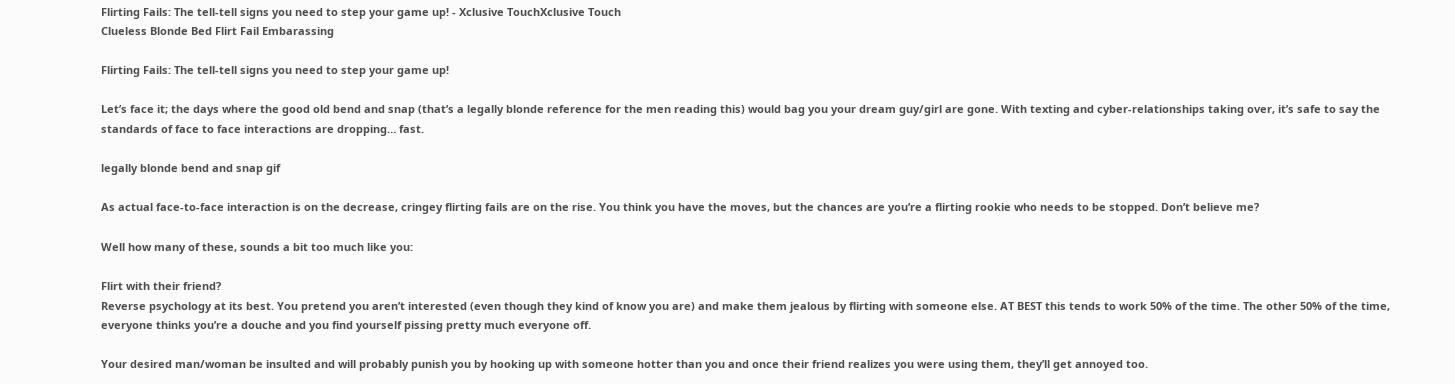Flirting Fails: The tell-tell signs you need to step your game up! - Xclusive TouchXclusive Touch
Clueless Blonde Bed Flirt Fail Embarassing

Flirting Fails: The tell-tell signs you need to step your game up!

Let’s face it; the days where the good old bend and snap (that’s a legally blonde reference for the men reading this) would bag you your dream guy/girl are gone. With texting and cyber-relationships taking over, it’s safe to say the standards of face to face interactions are dropping… fast.

legally blonde bend and snap gif

As actual face-to-face interaction is on the decrease, cringey flirting fails are on the rise. You think you have the moves, but the chances are you’re a flirting rookie who needs to be stopped. Don’t believe me?

Well how many of these, sounds a bit too much like you:

Flirt with their friend?
Reverse psychology at its best. You pretend you aren’t interested (even though they kind of know you are) and make them jealous by flirting with someone else. AT BEST this tends to work 50% of the time. The other 50% of the time, everyone thinks you’re a douche and you find yourself pissing pretty much everyone off.

Your desired man/woman be insulted and will probably punish you by hooking up with someone hotter than you and once their friend realizes you were using them, they’ll get annoyed too.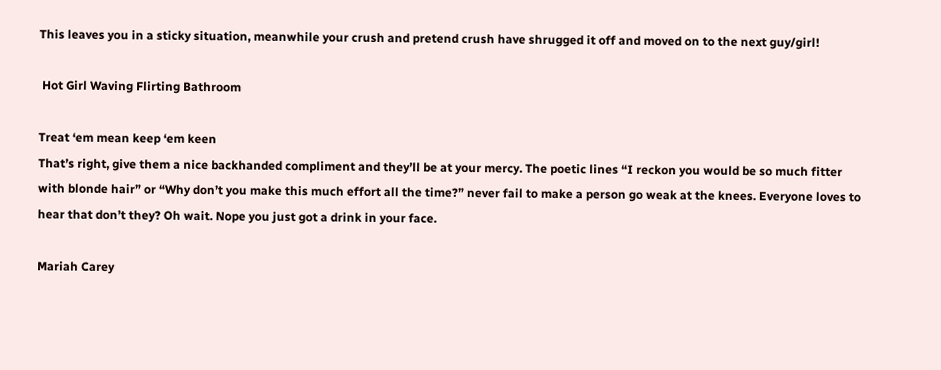This leaves you in a sticky situation, meanwhile your crush and pretend crush have shrugged it off and moved on to the next guy/girl!

 Hot Girl Waving Flirting Bathroom

Treat ‘em mean keep ‘em keen
That’s right, give them a nice backhanded compliment and they’ll be at your mercy. The poetic lines “I reckon you would be so much fitter with blonde hair” or “Why don’t you make this much effort all the time?” never fail to make a person go weak at the knees. Everyone loves to hear that don’t they? Oh wait. Nope you just got a drink in your face.

Mariah Carey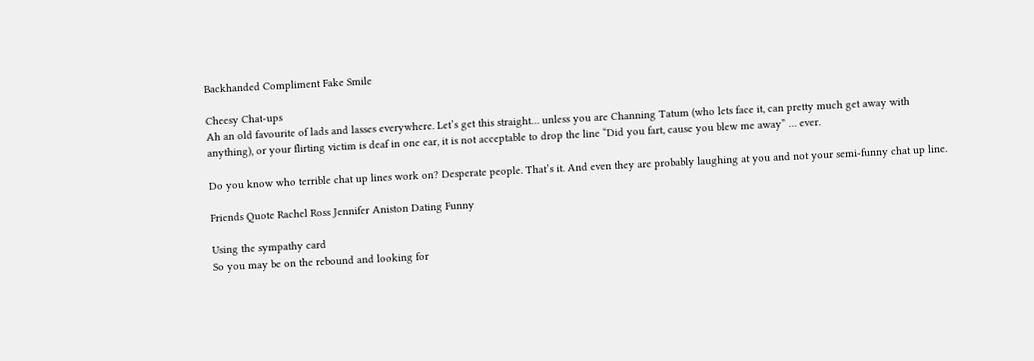Backhanded Compliment Fake Smile

Cheesy Chat-ups
Ah an old favourite of lads and lasses everywhere. Let’s get this straight… unless you are Channing Tatum (who lets face it, can pretty much get away with anything), or your flirting victim is deaf in one ear, it is not acceptable to drop the line “Did you fart, cause you blew me away” … ever.

Do you know who terrible chat up lines work on? Desperate people. That’s it. And even they are probably laughing at you and not your semi-funny chat up line.

Friends Quote Rachel Ross Jennifer Aniston Dating Funny

Using the sympathy card
So you may be on the rebound and looking for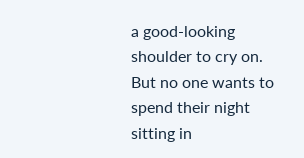a good-looking shoulder to cry on. But no one wants to spend their night sitting in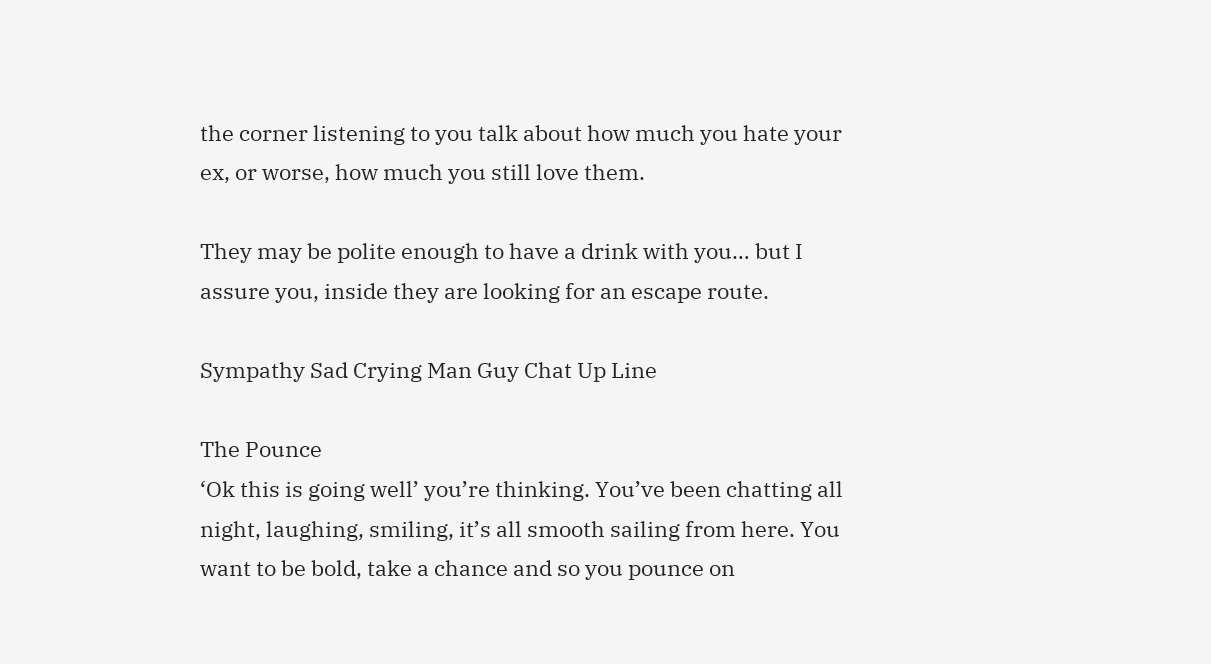the corner listening to you talk about how much you hate your ex, or worse, how much you still love them.

They may be polite enough to have a drink with you… but I assure you, inside they are looking for an escape route.

Sympathy Sad Crying Man Guy Chat Up Line

The Pounce
‘Ok this is going well’ you’re thinking. You’ve been chatting all night, laughing, smiling, it’s all smooth sailing from here. You want to be bold, take a chance and so you pounce on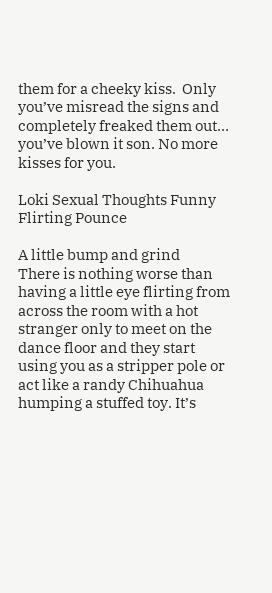them for a cheeky kiss.  Only you’ve misread the signs and completely freaked them out… you’ve blown it son. No more kisses for you.

Loki Sexual Thoughts Funny Flirting Pounce

A little bump and grind
There is nothing worse than having a little eye flirting from across the room with a hot stranger only to meet on the dance floor and they start using you as a stripper pole or act like a randy Chihuahua humping a stuffed toy. It’s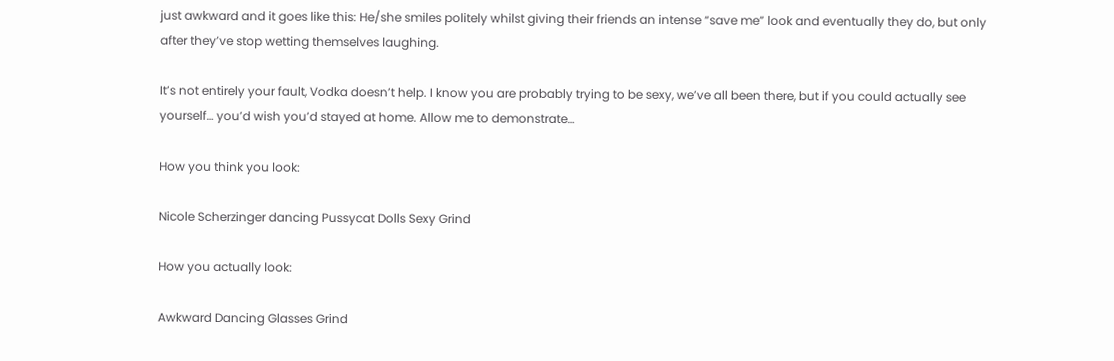just awkward and it goes like this: He/she smiles politely whilst giving their friends an intense “save me” look and eventually they do, but only after they’ve stop wetting themselves laughing.

It’s not entirely your fault, Vodka doesn’t help. I know you are probably trying to be sexy, we’ve all been there, but if you could actually see yourself… you’d wish you’d stayed at home. Allow me to demonstrate…

How you think you look:

Nicole Scherzinger dancing Pussycat Dolls Sexy Grind

How you actually look:

Awkward Dancing Glasses Grind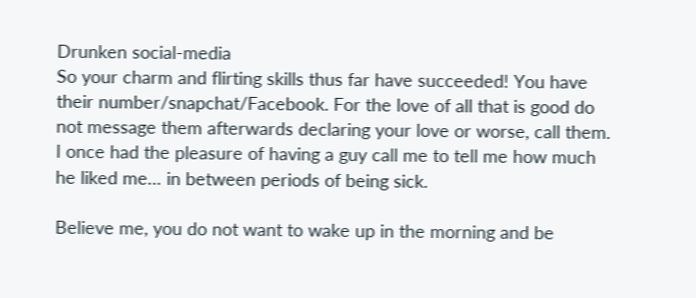Drunken social-media
So your charm and flirting skills thus far have succeeded! You have their number/snapchat/Facebook. For the love of all that is good do not message them afterwards declaring your love or worse, call them. I once had the pleasure of having a guy call me to tell me how much he liked me… in between periods of being sick.

Believe me, you do not want to wake up in the morning and be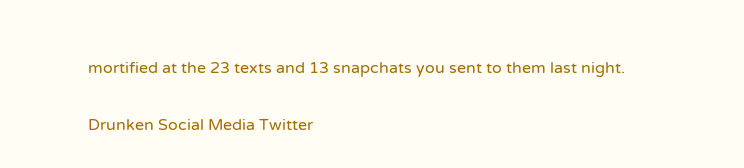mortified at the 23 texts and 13 snapchats you sent to them last night.

Drunken Social Media Twitter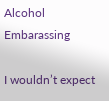Alcohol Embarassing

I wouldn’t expect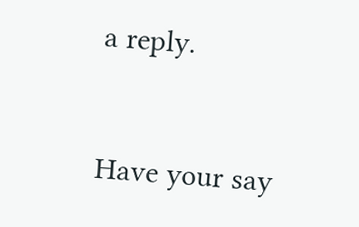a reply.



Have your say